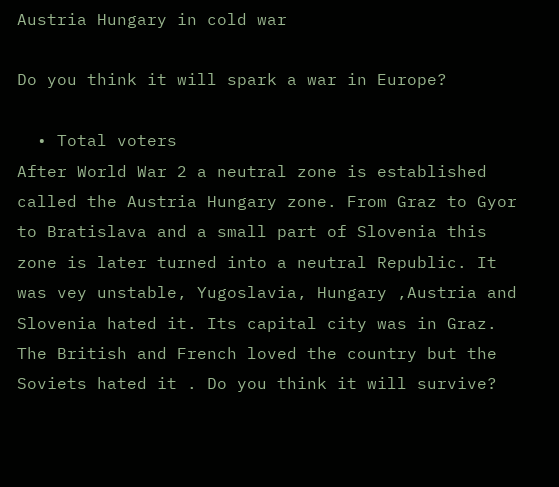Austria Hungary in cold war

Do you think it will spark a war in Europe?

  • Total voters
After World War 2 a neutral zone is established called the Austria Hungary zone. From Graz to Gyor to Bratislava and a small part of Slovenia this zone is later turned into a neutral Republic. It was vey unstable, Yugoslavia, Hungary ,Austria and Slovenia hated it. Its capital city was in Graz. The British and French loved the country but the Soviets hated it . Do you think it will survive?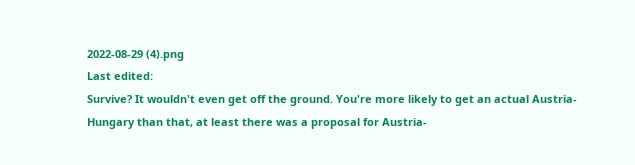2022-08-29 (4).png
Last edited:
Survive? It wouldn't even get off the ground. You're more likely to get an actual Austria-Hungary than that, at least there was a proposal for Austria-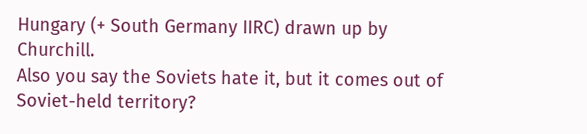Hungary (+ South Germany IIRC) drawn up by Churchill.
Also you say the Soviets hate it, but it comes out of Soviet-held territory?